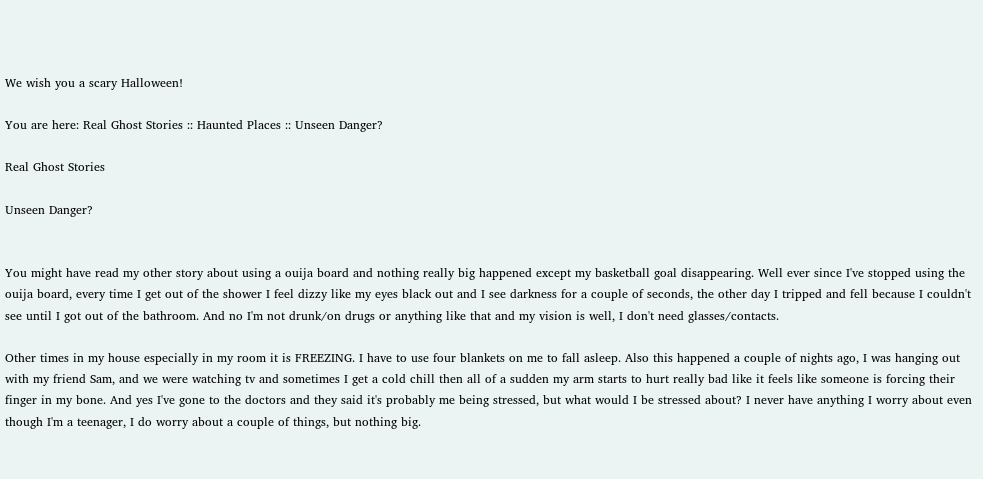We wish you a scary Halloween!

You are here: Real Ghost Stories :: Haunted Places :: Unseen Danger?

Real Ghost Stories

Unseen Danger?


You might have read my other story about using a ouija board and nothing really big happened except my basketball goal disappearing. Well ever since I've stopped using the ouija board, every time I get out of the shower I feel dizzy like my eyes black out and I see darkness for a couple of seconds, the other day I tripped and fell because I couldn't see until I got out of the bathroom. And no I'm not drunk/on drugs or anything like that and my vision is well, I don't need glasses/contacts.

Other times in my house especially in my room it is FREEZING. I have to use four blankets on me to fall asleep. Also this happened a couple of nights ago, I was hanging out with my friend Sam, and we were watching tv and sometimes I get a cold chill then all of a sudden my arm starts to hurt really bad like it feels like someone is forcing their finger in my bone. And yes I've gone to the doctors and they said it's probably me being stressed, but what would I be stressed about? I never have anything I worry about even though I'm a teenager, I do worry about a couple of things, but nothing big.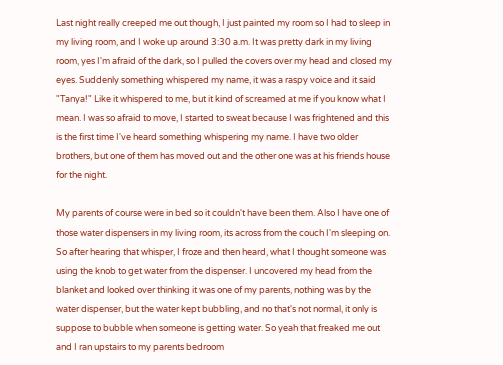Last night really creeped me out though, I just painted my room so I had to sleep in my living room, and I woke up around 3:30 a.m. It was pretty dark in my living room, yes I'm afraid of the dark, so I pulled the covers over my head and closed my eyes. Suddenly something whispered my name, it was a raspy voice and it said "Tanya!" Like it whispered to me, but it kind of screamed at me if you know what I mean. I was so afraid to move, I started to sweat because I was frightened and this is the first time I've heard something whispering my name. I have two older brothers, but one of them has moved out and the other one was at his friends house for the night.

My parents of course were in bed so it couldn't have been them. Also I have one of those water dispensers in my living room, its across from the couch I'm sleeping on. So after hearing that whisper, I froze and then heard, what I thought someone was using the knob to get water from the dispenser. I uncovered my head from the blanket and looked over thinking it was one of my parents, nothing was by the water dispenser, but the water kept bubbling, and no that's not normal, it only is suppose to bubble when someone is getting water. So yeah that freaked me out and I ran upstairs to my parents bedroom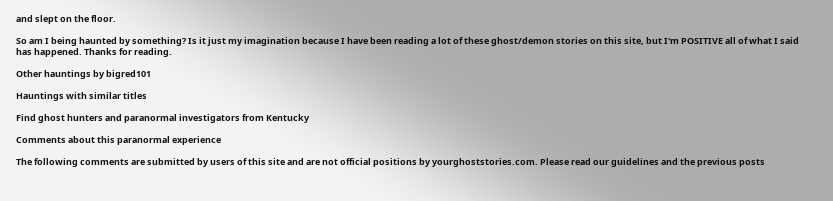and slept on the floor.

So am I being haunted by something? Is it just my imagination because I have been reading a lot of these ghost/demon stories on this site, but I'm POSITIVE all of what I said has happened. Thanks for reading.

Other hauntings by bigred101

Hauntings with similar titles

Find ghost hunters and paranormal investigators from Kentucky

Comments about this paranormal experience

The following comments are submitted by users of this site and are not official positions by yourghoststories.com. Please read our guidelines and the previous posts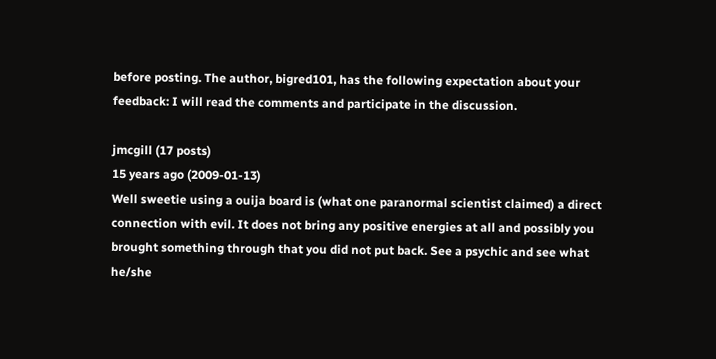before posting. The author, bigred101, has the following expectation about your feedback: I will read the comments and participate in the discussion.

jmcgill (17 posts)
15 years ago (2009-01-13)
Well sweetie using a ouija board is (what one paranormal scientist claimed) a direct connection with evil. It does not bring any positive energies at all and possibly you brought something through that you did not put back. See a psychic and see what he/she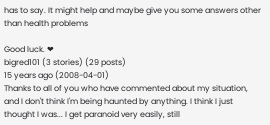has to say. It might help and maybe give you some answers other than health problems

Good luck. ❤
bigred101 (3 stories) (29 posts)
15 years ago (2008-04-01)
Thanks to all of you who have commented about my situation, and I don't think I'm being haunted by anything. I think I just thought I was... I get paranoid very easily, still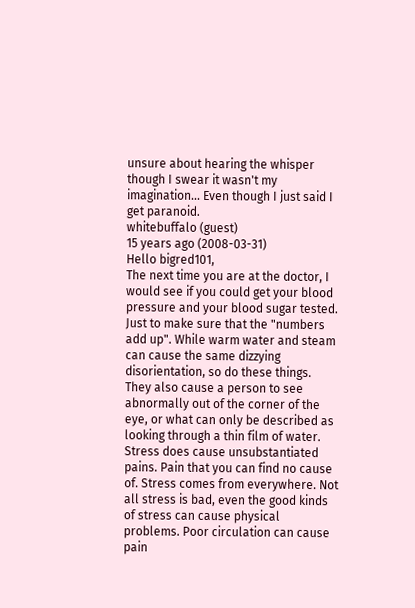unsure about hearing the whisper though I swear it wasn't my imagination... Even though I just said I get paranoid.
whitebuffalo (guest)
15 years ago (2008-03-31)
Hello bigred101,
The next time you are at the doctor, I would see if you could get your blood pressure and your blood sugar tested. Just to make sure that the "numbers add up". While warm water and steam can cause the same dizzying disorientation, so do these things. They also cause a person to see abnormally out of the corner of the eye, or what can only be described as looking through a thin film of water.
Stress does cause unsubstantiated pains. Pain that you can find no cause of. Stress comes from everywhere. Not all stress is bad, even the good kinds of stress can cause physical problems. Poor circulation can cause pain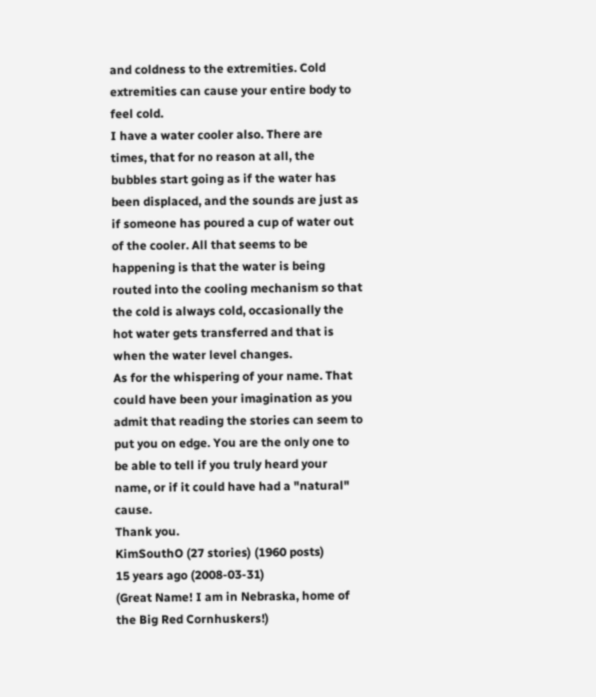and coldness to the extremities. Cold extremities can cause your entire body to feel cold.
I have a water cooler also. There are times, that for no reason at all, the bubbles start going as if the water has been displaced, and the sounds are just as if someone has poured a cup of water out of the cooler. All that seems to be happening is that the water is being routed into the cooling mechanism so that the cold is always cold, occasionally the hot water gets transferred and that is when the water level changes.
As for the whispering of your name. That could have been your imagination as you admit that reading the stories can seem to put you on edge. You are the only one to be able to tell if you truly heard your name, or if it could have had a "natural" cause.
Thank you.
KimSouthO (27 stories) (1960 posts)
15 years ago (2008-03-31)
(Great Name! I am in Nebraska, home of the Big Red Cornhuskers!)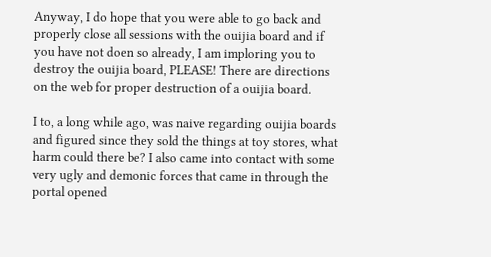Anyway, I do hope that you were able to go back and properly close all sessions with the ouijia board and if you have not doen so already, I am imploring you to destroy the ouijia board, PLEASE! There are directions on the web for proper destruction of a ouijia board.

I to, a long while ago, was naive regarding ouijia boards and figured since they sold the things at toy stores, what harm could there be? I also came into contact with some very ugly and demonic forces that came in through the portal opened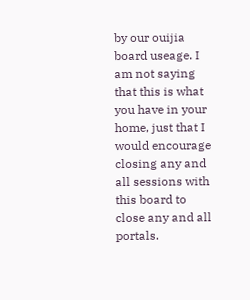by our ouijia board useage. I am not saying that this is what you have in your home, just that I would encourage closing any and all sessions with this board to close any and all portals.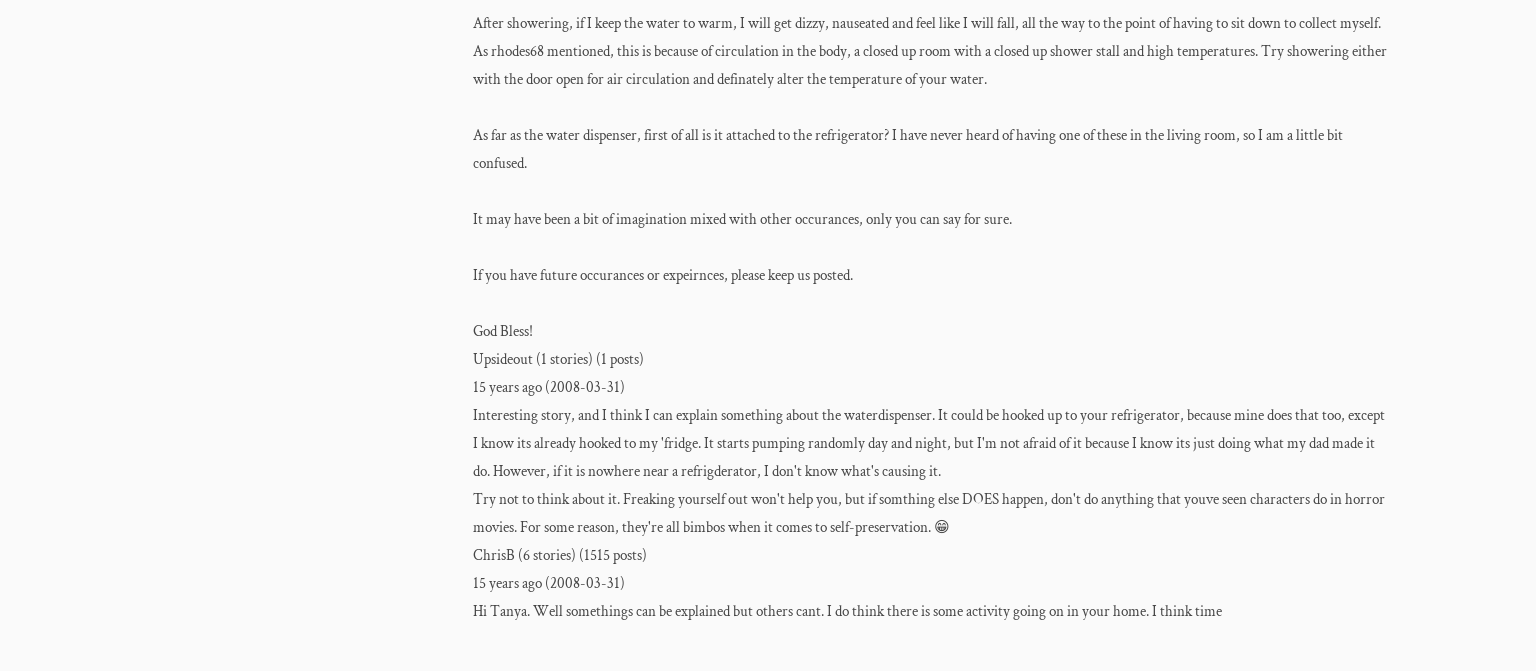After showering, if I keep the water to warm, I will get dizzy, nauseated and feel like I will fall, all the way to the point of having to sit down to collect myself. As rhodes68 mentioned, this is because of circulation in the body, a closed up room with a closed up shower stall and high temperatures. Try showering either with the door open for air circulation and definately alter the temperature of your water.

As far as the water dispenser, first of all is it attached to the refrigerator? I have never heard of having one of these in the living room, so I am a little bit confused.

It may have been a bit of imagination mixed with other occurances, only you can say for sure.

If you have future occurances or expeirnces, please keep us posted.

God Bless!
Upsideout (1 stories) (1 posts)
15 years ago (2008-03-31)
Interesting story, and I think I can explain something about the waterdispenser. It could be hooked up to your refrigerator, because mine does that too, except I know its already hooked to my 'fridge. It starts pumping randomly day and night, but I'm not afraid of it because I know its just doing what my dad made it do. However, if it is nowhere near a refrigderator, I don't know what's causing it.
Try not to think about it. Freaking yourself out won't help you, but if somthing else DOES happen, don't do anything that youve seen characters do in horror movies. For some reason, they're all bimbos when it comes to self-preservation. 😁
ChrisB (6 stories) (1515 posts)
15 years ago (2008-03-31)
Hi Tanya. Well somethings can be explained but others cant. I do think there is some activity going on in your home. I think time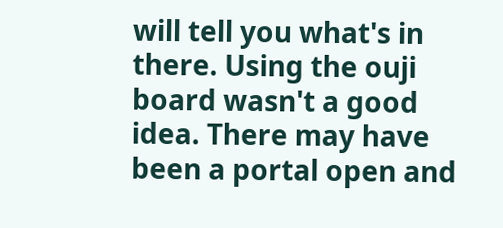will tell you what's in there. Using the ouji board wasn't a good idea. There may have been a portal open and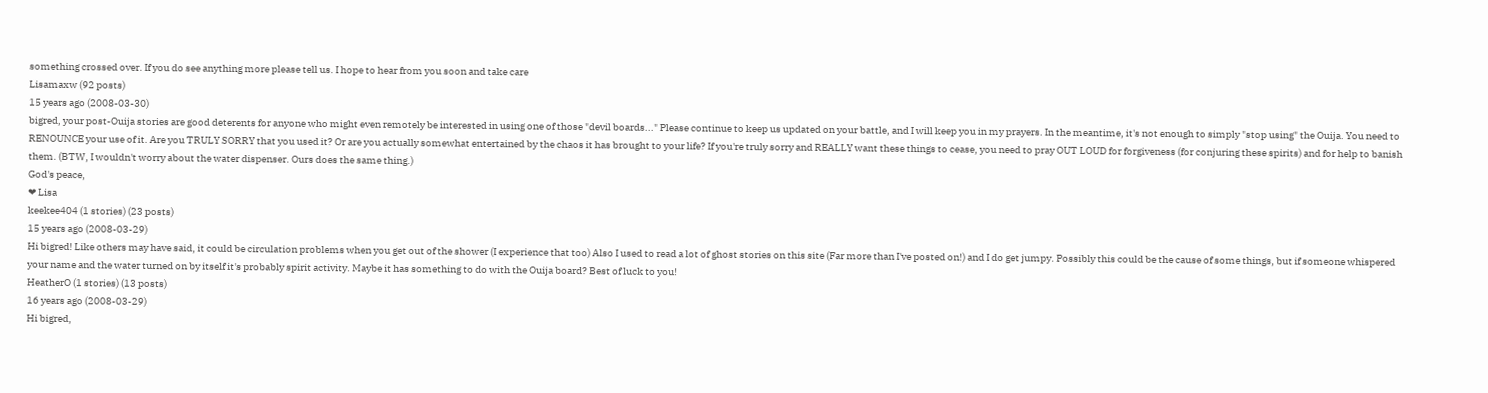something crossed over. If you do see anything more please tell us. I hope to hear from you soon and take care
Lisamaxw (92 posts)
15 years ago (2008-03-30)
bigred, your post-Ouija stories are good deterents for anyone who might even remotely be interested in using one of those "devil boards..." Please continue to keep us updated on your battle, and I will keep you in my prayers. In the meantime, it's not enough to simply "stop using" the Ouija. You need to RENOUNCE your use of it. Are you TRULY SORRY that you used it? Or are you actually somewhat entertained by the chaos it has brought to your life? If you're truly sorry and REALLY want these things to cease, you need to pray OUT LOUD for forgiveness (for conjuring these spirits) and for help to banish them. (BTW, I wouldn't worry about the water dispenser. Ours does the same thing.)
God's peace,
❤ Lisa
keekee404 (1 stories) (23 posts)
15 years ago (2008-03-29)
Hi bigred! Like others may have said, it could be circulation problems when you get out of the shower (I experience that too) Also I used to read a lot of ghost stories on this site (Far more than I've posted on!) and I do get jumpy. Possibly this could be the cause of some things, but if someone whispered your name and the water turned on by itself it's probably spirit activity. Maybe it has something to do with the Ouija board? Best of luck to you!
HeatherO (1 stories) (13 posts)
16 years ago (2008-03-29)
Hi bigred,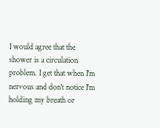I would agree that the shower is a circulation problem. I get that when I'm nervous and don't notice I'm holding my breath or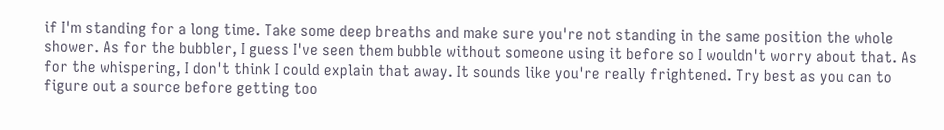if I'm standing for a long time. Take some deep breaths and make sure you're not standing in the same position the whole shower. As for the bubbler, I guess I've seen them bubble without someone using it before so I wouldn't worry about that. As for the whispering, I don't think I could explain that away. It sounds like you're really frightened. Try best as you can to figure out a source before getting too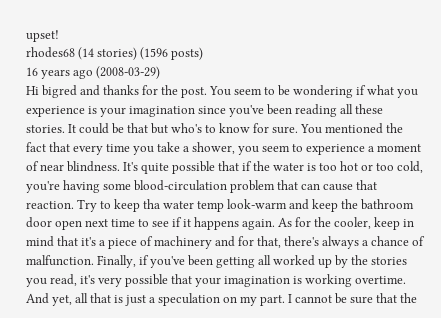upset!
rhodes68 (14 stories) (1596 posts)
16 years ago (2008-03-29)
Hi bigred and thanks for the post. You seem to be wondering if what you experience is your imagination since you've been reading all these stories. It could be that but who's to know for sure. You mentioned the fact that every time you take a shower, you seem to experience a moment of near blindness. It's quite possible that if the water is too hot or too cold, you're having some blood-circulation problem that can cause that reaction. Try to keep tha water temp look-warm and keep the bathroom door open next time to see if it happens again. As for the cooler, keep in mind that it's a piece of machinery and for that, there's always a chance of malfunction. Finally, if you've been getting all worked up by the stories you read, it's very possible that your imagination is working overtime. And yet, all that is just a speculation on my part. I cannot be sure that the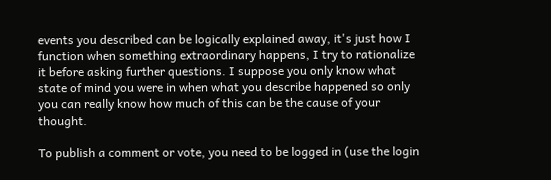events you described can be logically explained away, it's just how I function when something extraordinary happens, I try to rationalize it before asking further questions. I suppose you only know what state of mind you were in when what you describe happened so only you can really know how much of this can be the cause of your thought.

To publish a comment or vote, you need to be logged in (use the login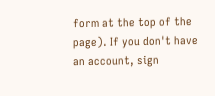form at the top of the page). If you don't have an account, sign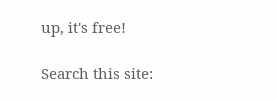up, it's free!

Search this site: